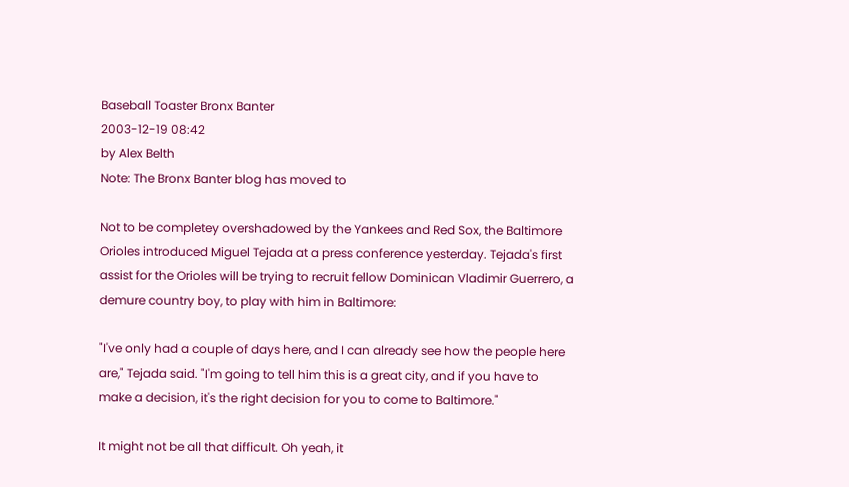Baseball Toaster Bronx Banter
2003-12-19 08:42
by Alex Belth
Note: The Bronx Banter blog has moved to

Not to be completey overshadowed by the Yankees and Red Sox, the Baltimore Orioles introduced Miguel Tejada at a press conference yesterday. Tejada's first assist for the Orioles will be trying to recruit fellow Dominican Vladimir Guerrero, a demure country boy, to play with him in Baltimore:

"I've only had a couple of days here, and I can already see how the people here are," Tejada said. "I'm going to tell him this is a great city, and if you have to make a decision, it's the right decision for you to come to Baltimore."

It might not be all that difficult. Oh yeah, it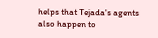helps that Tejada's agents also happen to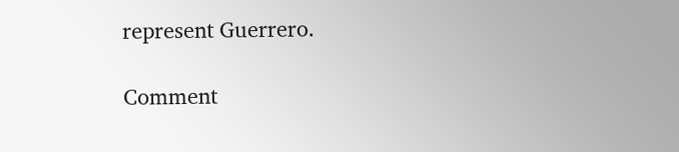represent Guerrero.

Comment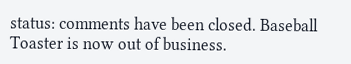status: comments have been closed. Baseball Toaster is now out of business.